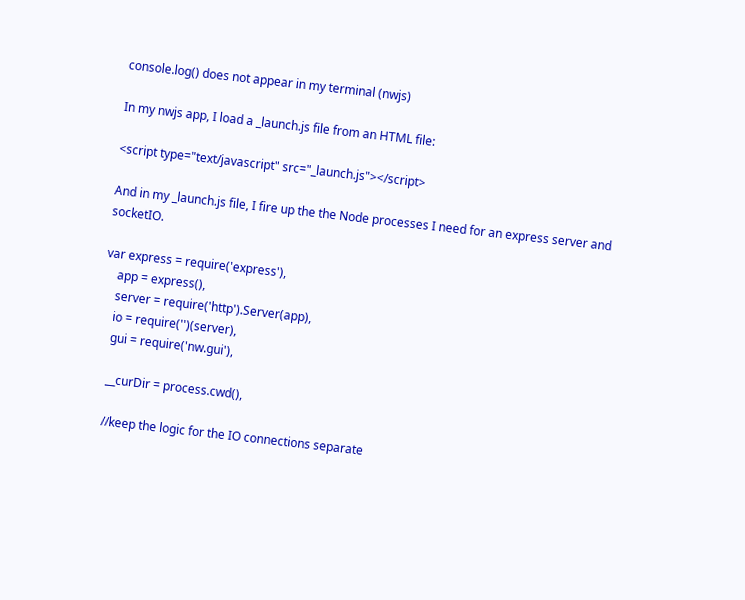console.log() does not appear in my terminal (nwjs)

In my nwjs app, I load a _launch.js file from an HTML file:

<script type="text/javascript" src="_launch.js"></script>

And in my _launch.js file, I fire up the the Node processes I need for an express server and socketIO.

var express = require('express'),
    app = express(),
    server = require('http').Server(app),
    io = require('')(server),
    gui = require('nw.gui'),

    __curDir = process.cwd(),

    //keep the logic for the IO connections separate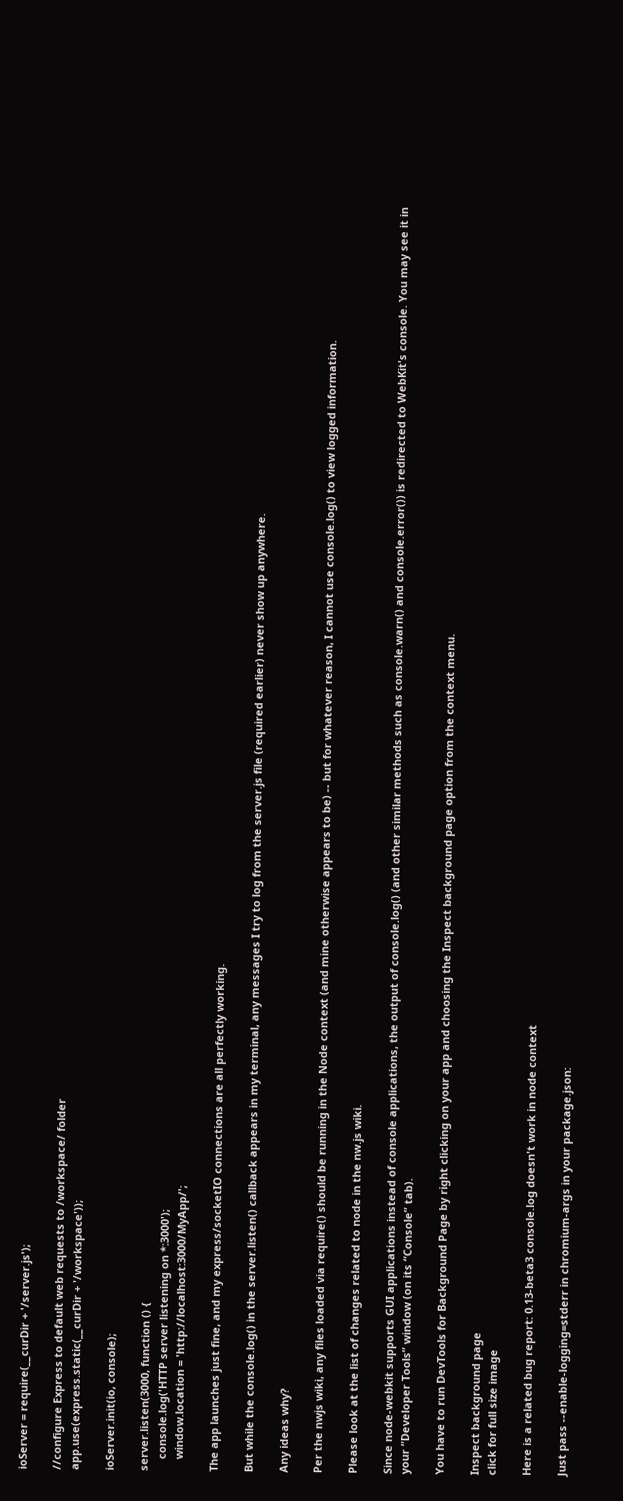ioServer = require(__curDir + '/server.js');

//configure Express to default web requests to /workspace/ folder
app.use(express.static(__curDir + '/workspace'));

ioServer.init(io, console);

server.listen(3000, function () {
    console.log('HTTP server listening on *:3000');
    window.location = 'http://localhost:3000/MyApp/';

The app launches just fine, and my express/socketIO connections are all perfectly working.

But while the console.log() in the server.listen() callback appears in my terminal, any messages I try to log from the server.js file (required earlier) never show up anywhere.

Any ideas why?

Per the nwjs wiki, any files loaded via require() should be running in the Node context (and mine otherwise appears to be) -- but for whatever reason, I cannot use console.log() to view logged information.

Please look at the list of changes related to node in the nw.js wiki.

Since node-webkit supports GUI applications instead of console applications, the output of console.log() (and other similar methods such as console.warn() and console.error()) is redirected to WebKit's console. You may see it in your “Developer Tools” window (on its “Console” tab).

You have to run DevTools for Background Page by right clicking on your app and choosing the Inspect background page option from the context menu.

Inspect background page
click for full size image

Here is a related bug report: 0.13-beta3 console.log doesn't work in node context

Just pass --enable-logging=stderr in chromium-args in your package.json: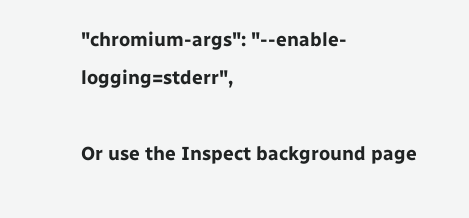"chromium-args": "--enable-logging=stderr",

Or use the Inspect background page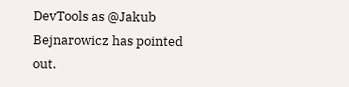DevTools as @Jakub Bejnarowicz has pointed out.